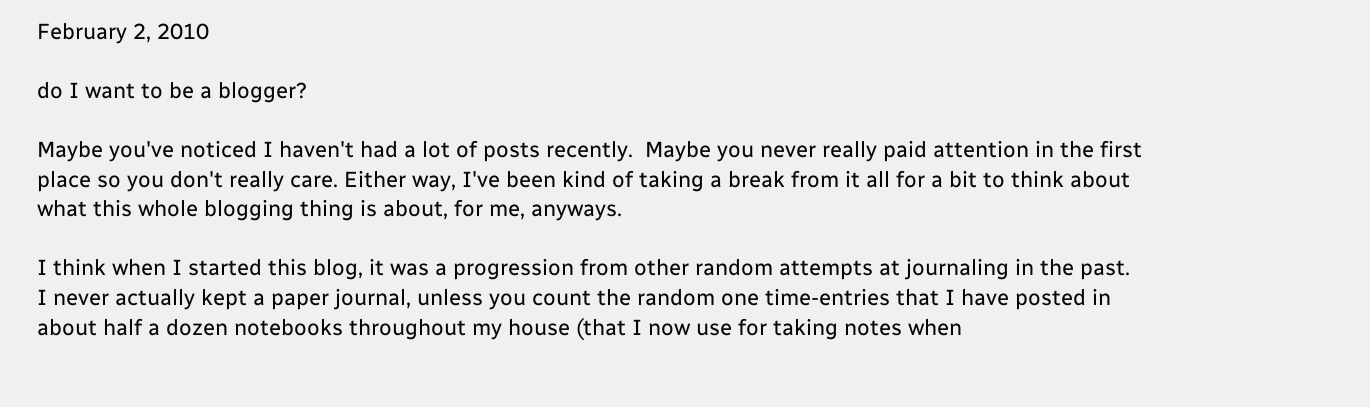February 2, 2010

do I want to be a blogger?

Maybe you've noticed I haven't had a lot of posts recently.  Maybe you never really paid attention in the first place so you don't really care. Either way, I've been kind of taking a break from it all for a bit to think about what this whole blogging thing is about, for me, anyways.

I think when I started this blog, it was a progression from other random attempts at journaling in the past.  I never actually kept a paper journal, unless you count the random one time-entries that I have posted in about half a dozen notebooks throughout my house (that I now use for taking notes when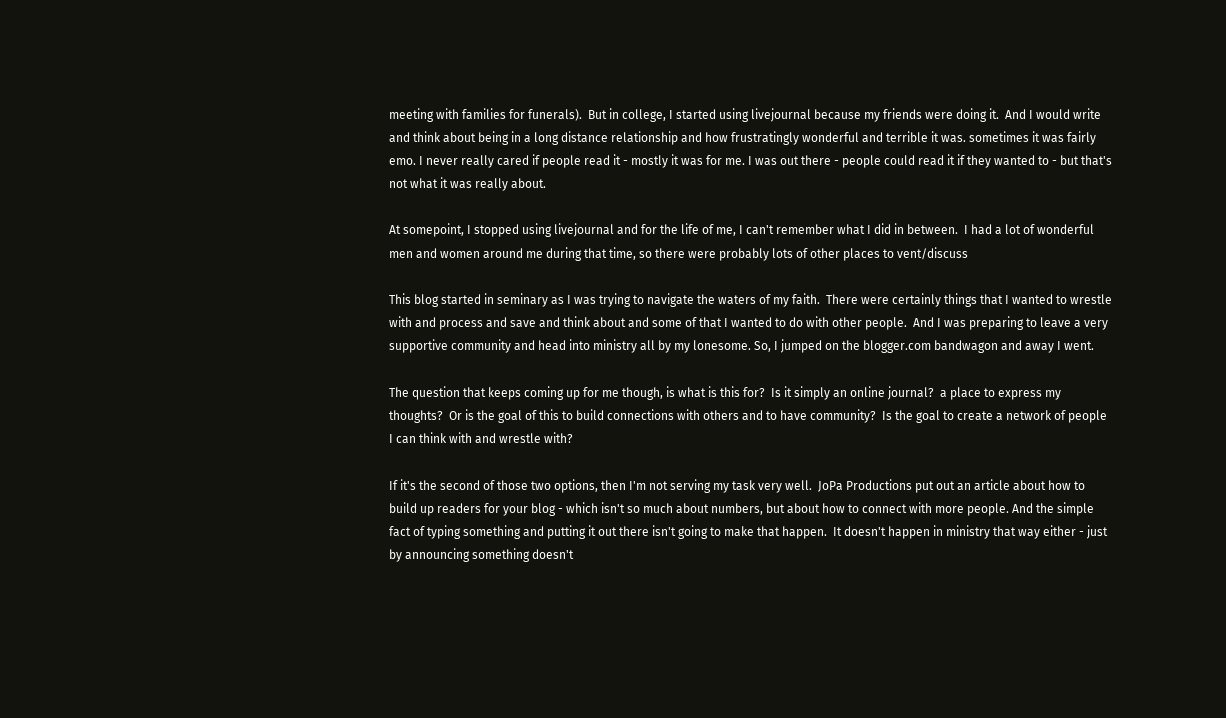meeting with families for funerals).  But in college, I started using livejournal because my friends were doing it.  And I would write and think about being in a long distance relationship and how frustratingly wonderful and terrible it was. sometimes it was fairly emo. I never really cared if people read it - mostly it was for me. I was out there - people could read it if they wanted to - but that's not what it was really about.

At somepoint, I stopped using livejournal and for the life of me, I can't remember what I did in between.  I had a lot of wonderful men and women around me during that time, so there were probably lots of other places to vent/discuss

This blog started in seminary as I was trying to navigate the waters of my faith.  There were certainly things that I wanted to wrestle with and process and save and think about and some of that I wanted to do with other people.  And I was preparing to leave a very supportive community and head into ministry all by my lonesome. So, I jumped on the blogger.com bandwagon and away I went.

The question that keeps coming up for me though, is what is this for?  Is it simply an online journal?  a place to express my thoughts?  Or is the goal of this to build connections with others and to have community?  Is the goal to create a network of people I can think with and wrestle with?

If it's the second of those two options, then I'm not serving my task very well.  JoPa Productions put out an article about how to build up readers for your blog - which isn't so much about numbers, but about how to connect with more people. And the simple fact of typing something and putting it out there isn't going to make that happen.  It doesn't happen in ministry that way either - just by announcing something doesn't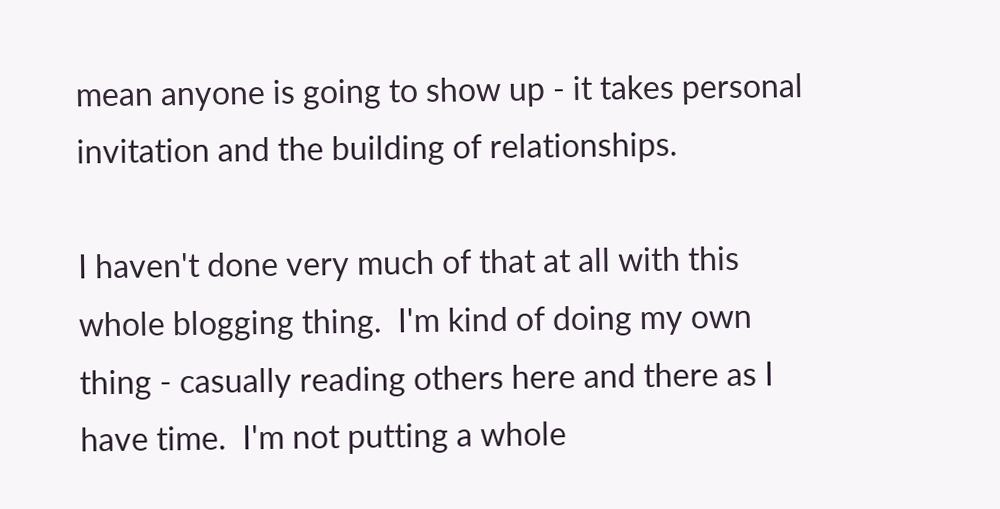mean anyone is going to show up - it takes personal invitation and the building of relationships.

I haven't done very much of that at all with this whole blogging thing.  I'm kind of doing my own thing - casually reading others here and there as I have time.  I'm not putting a whole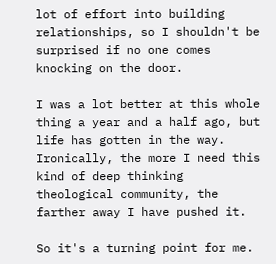lot of effort into building relationships, so I shouldn't be surprised if no one comes knocking on the door.

I was a lot better at this whole thing a year and a half ago, but life has gotten in the way.  Ironically, the more I need this kind of deep thinking theological community, the farther away I have pushed it.

So it's a turning point for me.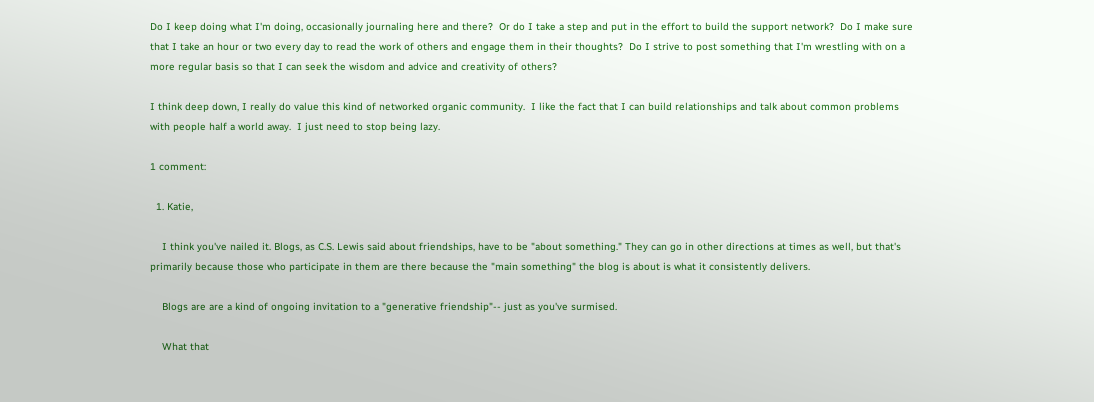Do I keep doing what I'm doing, occasionally journaling here and there?  Or do I take a step and put in the effort to build the support network?  Do I make sure that I take an hour or two every day to read the work of others and engage them in their thoughts?  Do I strive to post something that I'm wrestling with on a more regular basis so that I can seek the wisdom and advice and creativity of others?

I think deep down, I really do value this kind of networked organic community.  I like the fact that I can build relationships and talk about common problems with people half a world away.  I just need to stop being lazy.

1 comment:

  1. Katie,

    I think you've nailed it. Blogs, as C.S. Lewis said about friendships, have to be "about something." They can go in other directions at times as well, but that's primarily because those who participate in them are there because the "main something" the blog is about is what it consistently delivers.

    Blogs are are a kind of ongoing invitation to a "generative friendship"-- just as you've surmised.

    What that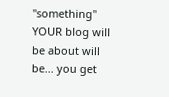"something" YOUR blog will be about will be... you get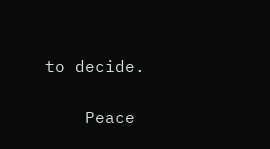to decide.

    Peace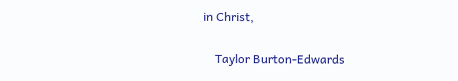in Christ,

    Taylor Burton-Edwards